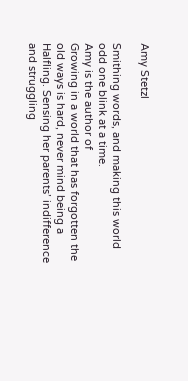Amy Stetzl

Smithing words, and making this world odd one blink at a time.
Amy is the author of
Growing in a world that has forgotten the old ways is hard, never mind being a Halfling. Sensing her parents’ indifference and struggling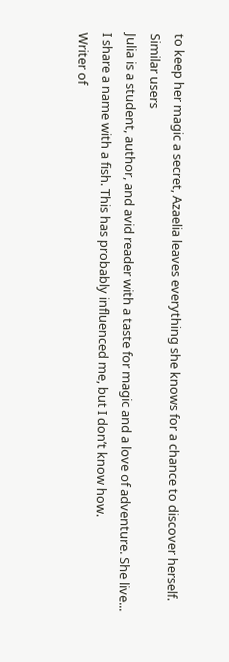to keep her magic a secret, Azaelia leaves everything she knows for a chance to discover herself.
Similar users
Julia is a student, author, and avid reader with a taste for magic and a love of adventure. She live...
I share a name with a fish. This has probably influenced me, but I don’t know how.
Writer of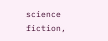science fiction,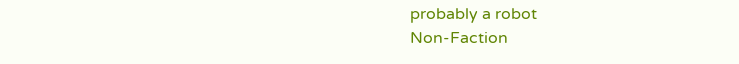probably a robot
Non-Faction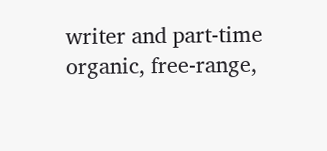writer and part-time organic, free-range,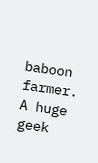baboon farmer.
A huge geek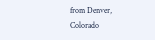from Denver, Colorado